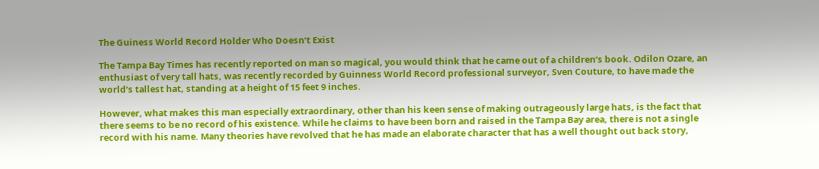The Guiness World Record Holder Who Doesn’t Exist

The Tampa Bay Times has recently reported on man so magical, you would think that he came out of a children’s book. Odilon Ozare, an enthusiast of very tall hats, was recently recorded by Guinness World Record professional surveyor, Sven Couture, to have made the world’s tallest hat, standing at a height of 15 feet 9 inches.

However, what makes this man especially extraordinary, other than his keen sense of making outrageously large hats, is the fact that there seems to be no record of his existence. While he claims to have been born and raised in the Tampa Bay area, there is not a single record with his name. Many theories have revolved that he has made an elaborate character that has a well thought out back story,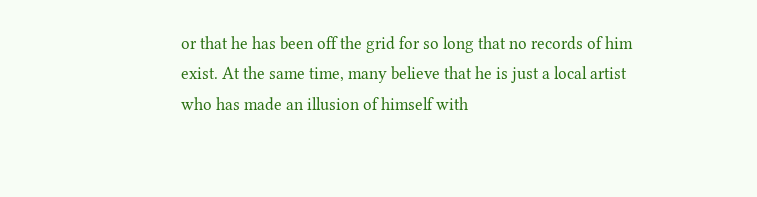or that he has been off the grid for so long that no records of him exist. At the same time, many believe that he is just a local artist who has made an illusion of himself with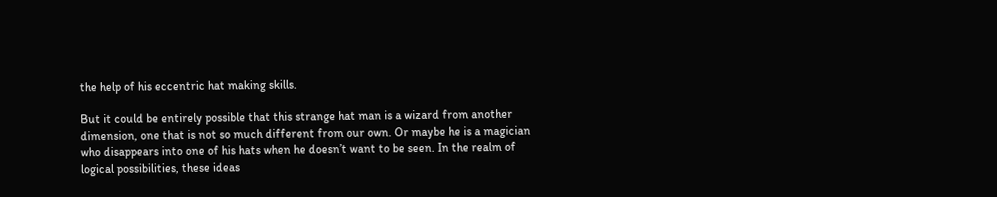the help of his eccentric hat making skills.

But it could be entirely possible that this strange hat man is a wizard from another dimension, one that is not so much different from our own. Or maybe he is a magician who disappears into one of his hats when he doesn’t want to be seen. In the realm of logical possibilities, these ideas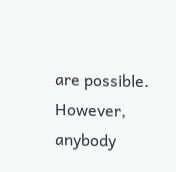are possible. However, anybody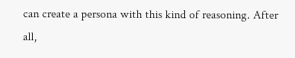can create a persona with this kind of reasoning. After all,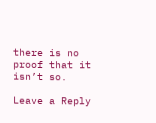there is no proof that it isn’t so.

Leave a Reply